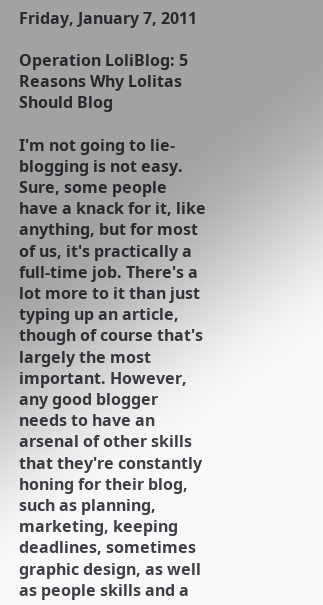Friday, January 7, 2011

Operation LoliBlog: 5 Reasons Why Lolitas Should Blog

I'm not going to lie- blogging is not easy. Sure, some people have a knack for it, like anything, but for most of us, it's practically a full-time job. There's a lot more to it than just typing up an article, though of course that's largely the most important. However, any good blogger needs to have an arsenal of other skills that they're constantly honing for their blog, such as planning, marketing, keeping deadlines, sometimes graphic design, as well as people skills and a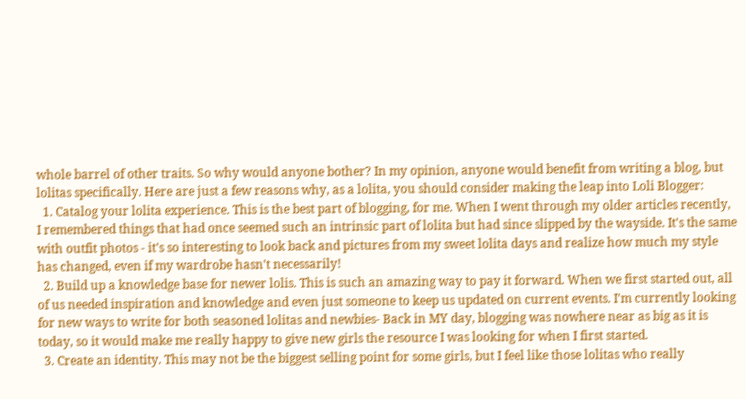whole barrel of other traits. So why would anyone bother? In my opinion, anyone would benefit from writing a blog, but lolitas specifically. Here are just a few reasons why, as a lolita, you should consider making the leap into Loli Blogger:
  1. Catalog your lolita experience. This is the best part of blogging, for me. When I went through my older articles recently, I remembered things that had once seemed such an intrinsic part of lolita but had since slipped by the wayside. It's the same with outfit photos - it's so interesting to look back and pictures from my sweet lolita days and realize how much my style has changed, even if my wardrobe hasn't necessarily!
  2. Build up a knowledge base for newer lolis. This is such an amazing way to pay it forward. When we first started out, all of us needed inspiration and knowledge and even just someone to keep us updated on current events. I'm currently looking for new ways to write for both seasoned lolitas and newbies- Back in MY day, blogging was nowhere near as big as it is today, so it would make me really happy to give new girls the resource I was looking for when I first started.
  3. Create an identity. This may not be the biggest selling point for some girls, but I feel like those lolitas who really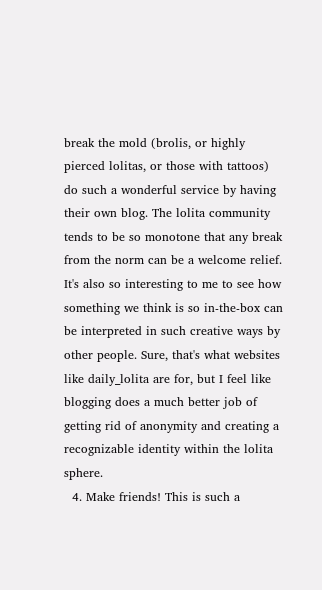break the mold (brolis, or highly pierced lolitas, or those with tattoos) do such a wonderful service by having their own blog. The lolita community tends to be so monotone that any break from the norm can be a welcome relief. It's also so interesting to me to see how something we think is so in-the-box can be interpreted in such creative ways by other people. Sure, that's what websites like daily_lolita are for, but I feel like blogging does a much better job of getting rid of anonymity and creating a recognizable identity within the lolita sphere.
  4. Make friends! This is such a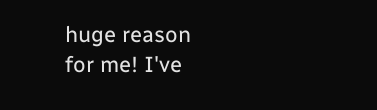huge reason for me! I've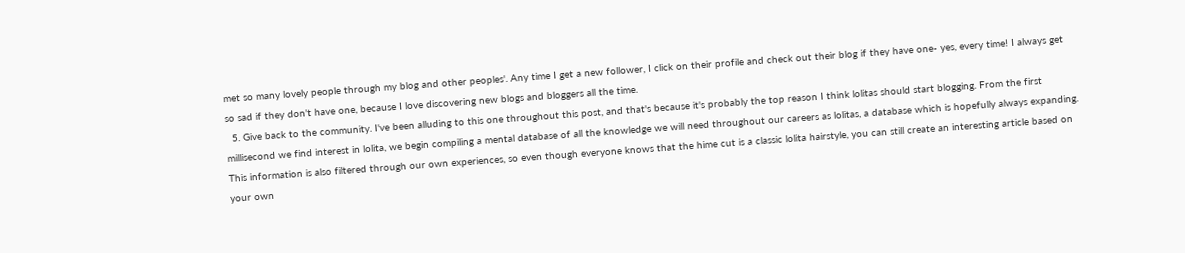met so many lovely people through my blog and other peoples'. Any time I get a new follower, I click on their profile and check out their blog if they have one- yes, every time! I always get so sad if they don't have one, because I love discovering new blogs and bloggers all the time.
  5. Give back to the community. I've been alluding to this one throughout this post, and that's because it's probably the top reason I think lolitas should start blogging. From the first millisecond we find interest in lolita, we begin compiling a mental database of all the knowledge we will need throughout our careers as lolitas, a database which is hopefully always expanding. This information is also filtered through our own experiences, so even though everyone knows that the hime cut is a classic lolita hairstyle, you can still create an interesting article based on your own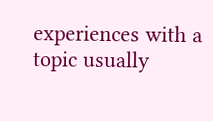experiences with a topic usually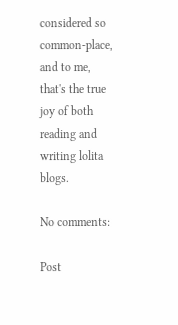considered so common-place, and to me, that's the true joy of both reading and writing lolita blogs.

No comments:

Post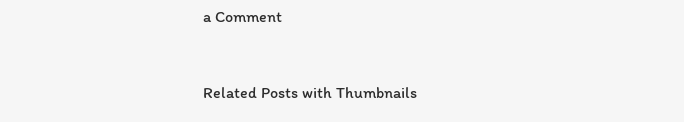a Comment


Related Posts with Thumbnails